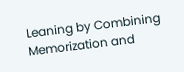Leaning by Combining Memorization and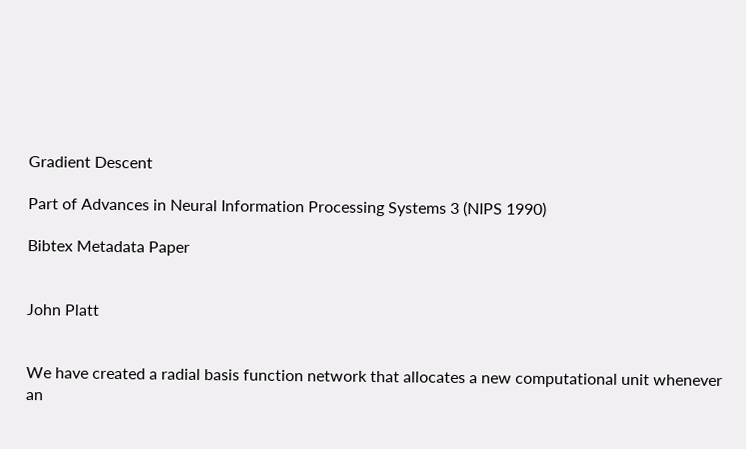Gradient Descent

Part of Advances in Neural Information Processing Systems 3 (NIPS 1990)

Bibtex Metadata Paper


John Platt


We have created a radial basis function network that allocates a new computational unit whenever an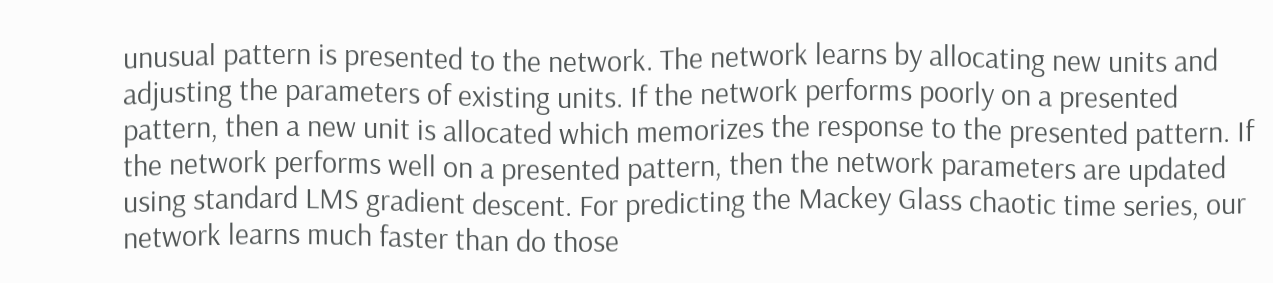unusual pattern is presented to the network. The network learns by allocating new units and adjusting the parameters of existing units. If the network performs poorly on a presented pattern, then a new unit is allocated which memorizes the response to the presented pattern. If the network performs well on a presented pattern, then the network parameters are updated using standard LMS gradient descent. For predicting the Mackey Glass chaotic time series, our network learns much faster than do those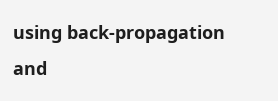using back-propagation and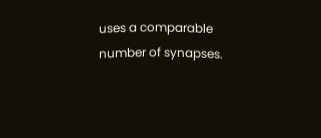uses a comparable number of synapses.